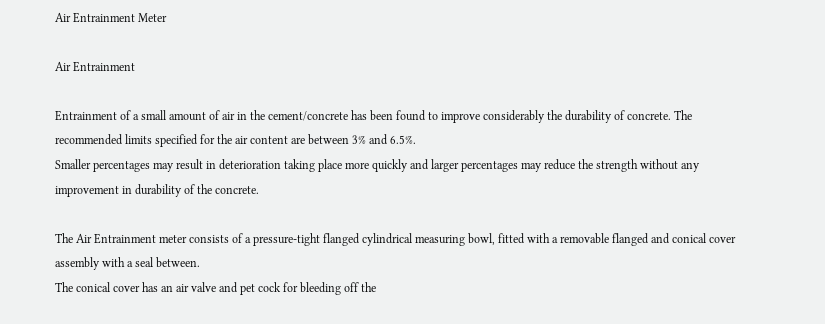Air Entrainment Meter

Air Entrainment

Entrainment of a small amount of air in the cement/concrete has been found to improve considerably the durability of concrete. The recommended limits specified for the air content are between 3% and 6.5%.
Smaller percentages may result in deterioration taking place more quickly and larger percentages may reduce the strength without any improvement in durability of the concrete.

The Air Entrainment meter consists of a pressure-tight flanged cylindrical measuring bowl, fitted with a removable flanged and conical cover assembly with a seal between.
The conical cover has an air valve and pet cock for bleeding off the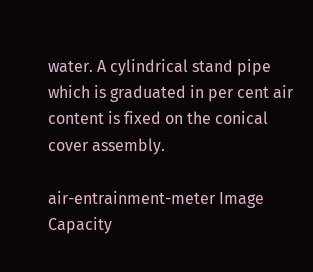water. A cylindrical stand pipe which is graduated in per cent air content is fixed on the conical cover assembly.

air-entrainment-meter Image
Capacity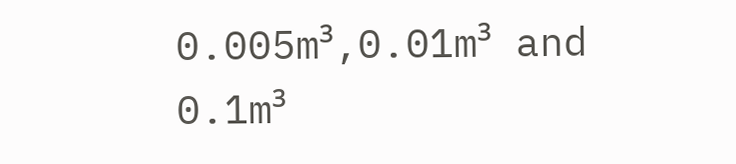0.005m³,0.01m³ and 0.1m³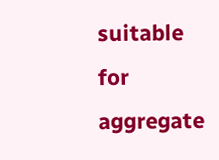suitable for aggregate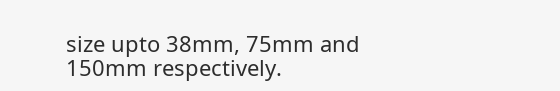size upto 38mm, 75mm and 150mm respectively.